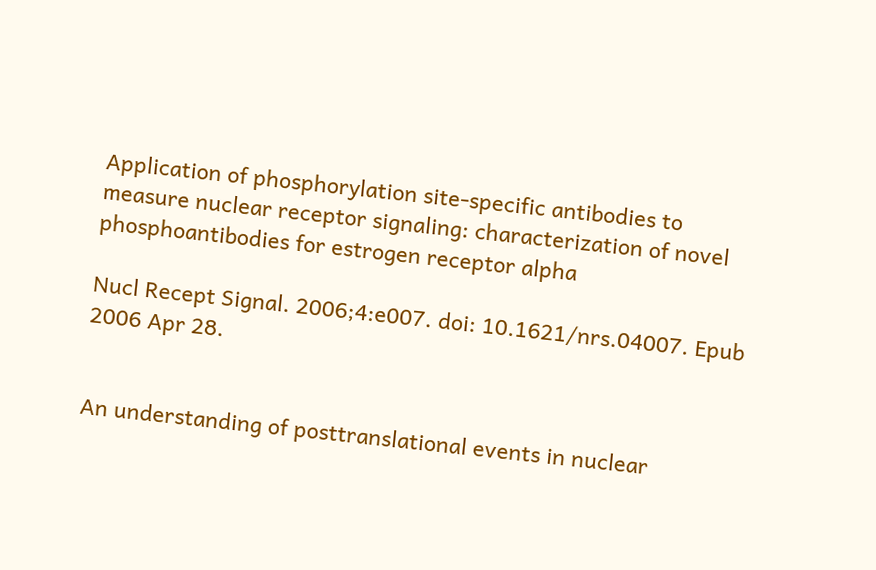Application of phosphorylation site-specific antibodies to measure nuclear receptor signaling: characterization of novel phosphoantibodies for estrogen receptor alpha

Nucl Recept Signal. 2006;4:e007. doi: 10.1621/nrs.04007. Epub 2006 Apr 28.


An understanding of posttranslational events in nuclear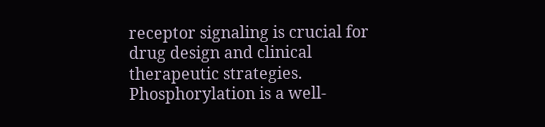receptor signaling is crucial for drug design and clinical therapeutic strategies. Phosphorylation is a well-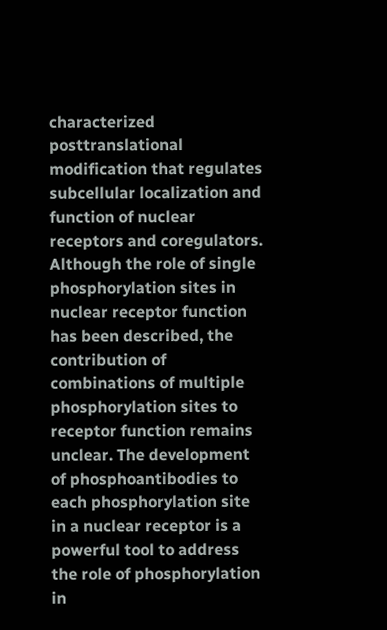characterized posttranslational modification that regulates subcellular localization and function of nuclear receptors and coregulators. Although the role of single phosphorylation sites in nuclear receptor function has been described, the contribution of combinations of multiple phosphorylation sites to receptor function remains unclear. The development of phosphoantibodies to each phosphorylation site in a nuclear receptor is a powerful tool to address the role of phosphorylation in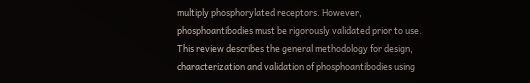multiply phosphorylated receptors. However, phosphoantibodies must be rigorously validated prior to use. This review describes the general methodology for design, characterization and validation of phosphoantibodies using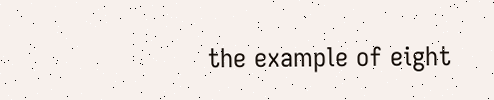the example of eight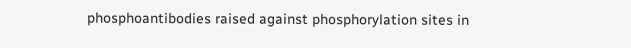phosphoantibodies raised against phosphorylation sites in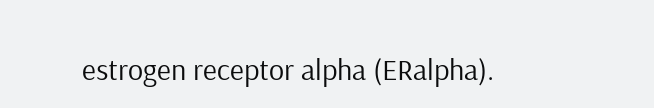estrogen receptor alpha (ERalpha).